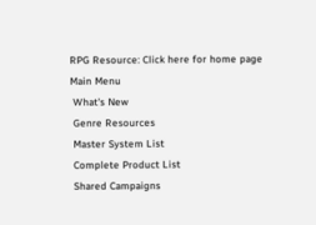RPG Resource: Click here for home page
Main Menu
 What's New
 Genre Resources
 Master System List
 Complete Product List
 Shared Campaigns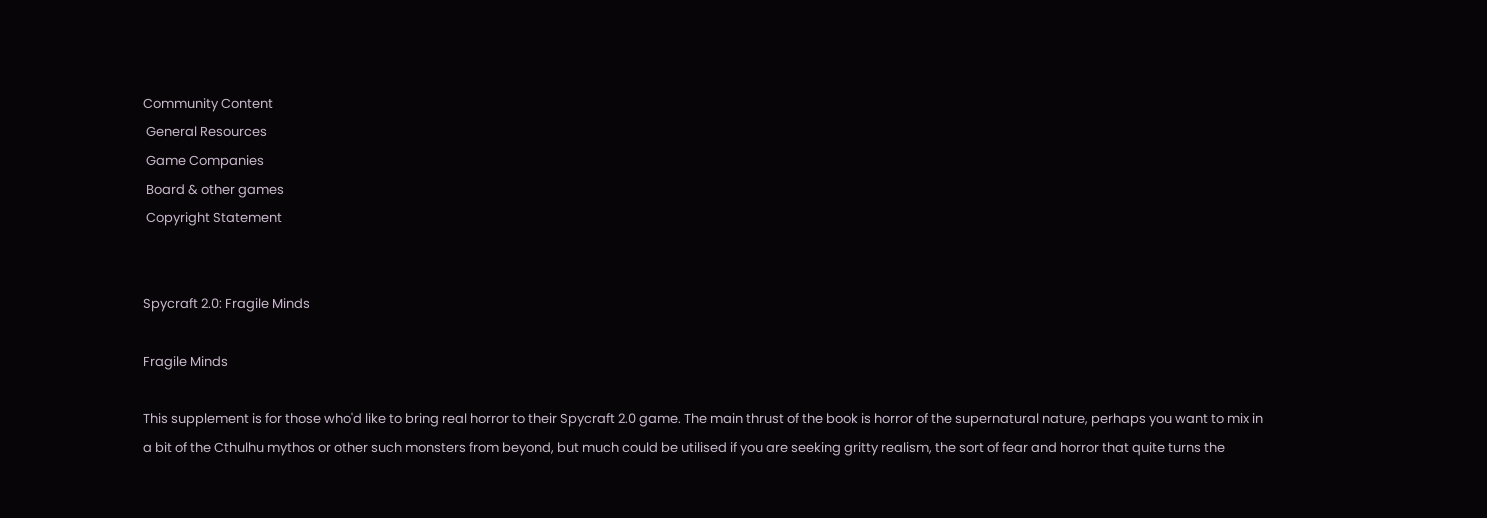Community Content
 General Resources
 Game Companies
 Board & other games
 Copyright Statement


Spycraft 2.0: Fragile Minds

Fragile Minds

This supplement is for those who'd like to bring real horror to their Spycraft 2.0 game. The main thrust of the book is horror of the supernatural nature, perhaps you want to mix in a bit of the Cthulhu mythos or other such monsters from beyond, but much could be utilised if you are seeking gritty realism, the sort of fear and horror that quite turns the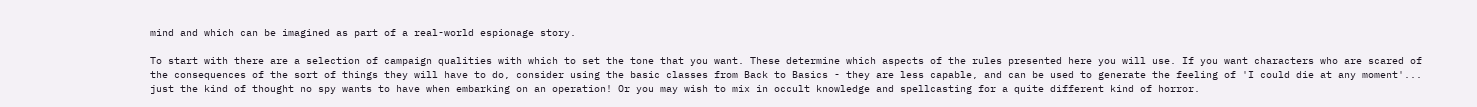mind and which can be imagined as part of a real-world espionage story.

To start with there are a selection of campaign qualities with which to set the tone that you want. These determine which aspects of the rules presented here you will use. If you want characters who are scared of the consequences of the sort of things they will have to do, consider using the basic classes from Back to Basics - they are less capable, and can be used to generate the feeling of 'I could die at any moment'... just the kind of thought no spy wants to have when embarking on an operation! Or you may wish to mix in occult knowledge and spellcasting for a quite different kind of horror.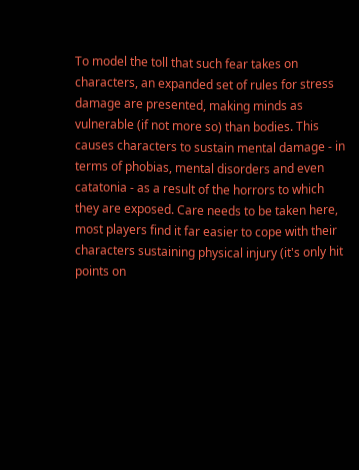To model the toll that such fear takes on characters, an expanded set of rules for stress damage are presented, making minds as vulnerable (if not more so) than bodies. This causes characters to sustain mental damage - in terms of phobias, mental disorders and even catatonia - as a result of the horrors to which they are exposed. Care needs to be taken here, most players find it far easier to cope with their characters sustaining physical injury (it's only hit points on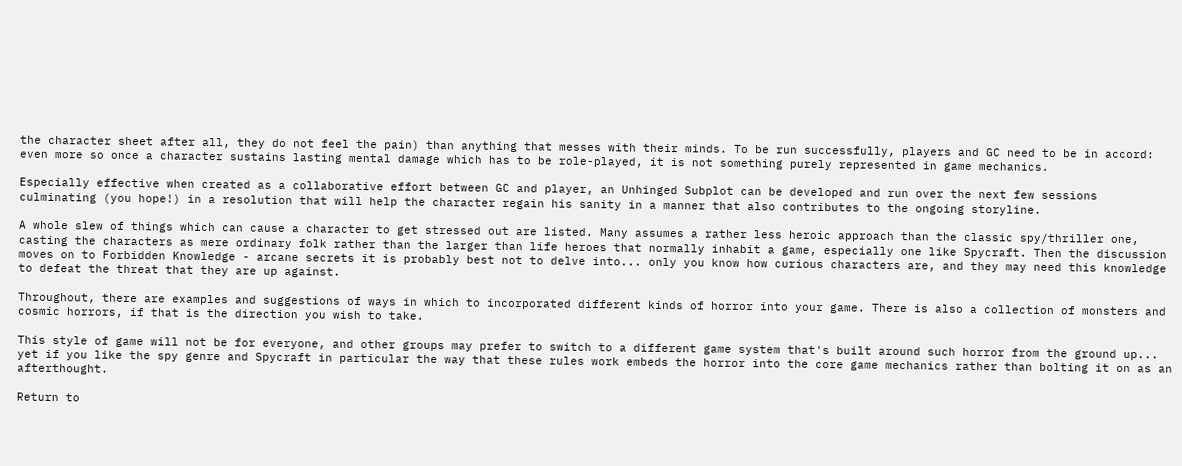the character sheet after all, they do not feel the pain) than anything that messes with their minds. To be run successfully, players and GC need to be in accord: even more so once a character sustains lasting mental damage which has to be role-played, it is not something purely represented in game mechanics.

Especially effective when created as a collaborative effort between GC and player, an Unhinged Subplot can be developed and run over the next few sessions culminating (you hope!) in a resolution that will help the character regain his sanity in a manner that also contributes to the ongoing storyline.

A whole slew of things which can cause a character to get stressed out are listed. Many assumes a rather less heroic approach than the classic spy/thriller one, casting the characters as mere ordinary folk rather than the larger than life heroes that normally inhabit a game, especially one like Spycraft. Then the discussion moves on to Forbidden Knowledge - arcane secrets it is probably best not to delve into... only you know how curious characters are, and they may need this knowledge to defeat the threat that they are up against.

Throughout, there are examples and suggestions of ways in which to incorporated different kinds of horror into your game. There is also a collection of monsters and cosmic horrors, if that is the direction you wish to take.

This style of game will not be for everyone, and other groups may prefer to switch to a different game system that's built around such horror from the ground up... yet if you like the spy genre and Spycraft in particular the way that these rules work embeds the horror into the core game mechanics rather than bolting it on as an afterthought.

Return to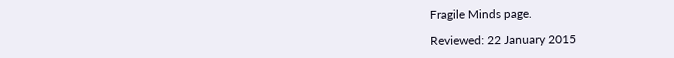Fragile Minds page.

Reviewed: 22 January 2015